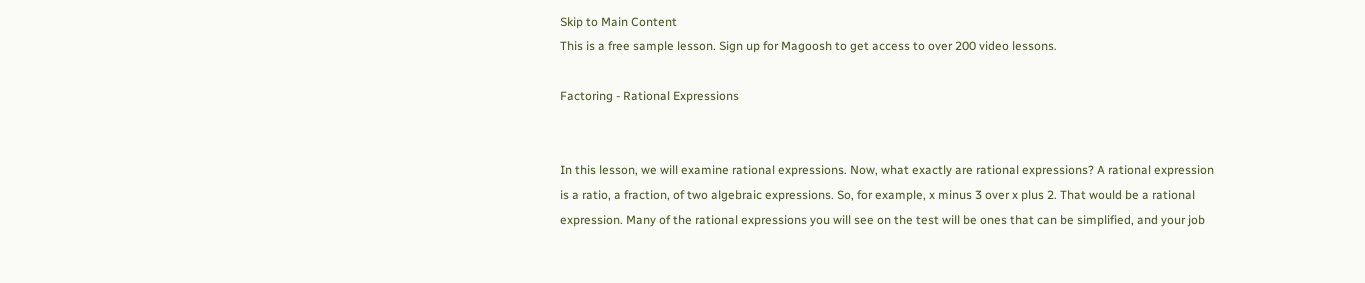Skip to Main Content
This is a free sample lesson. Sign up for Magoosh to get access to over 200 video lessons.

Factoring - Rational Expressions


In this lesson, we will examine rational expressions. Now, what exactly are rational expressions? A rational expression is a ratio, a fraction, of two algebraic expressions. So, for example, x minus 3 over x plus 2. That would be a rational expression. Many of the rational expressions you will see on the test will be ones that can be simplified, and your job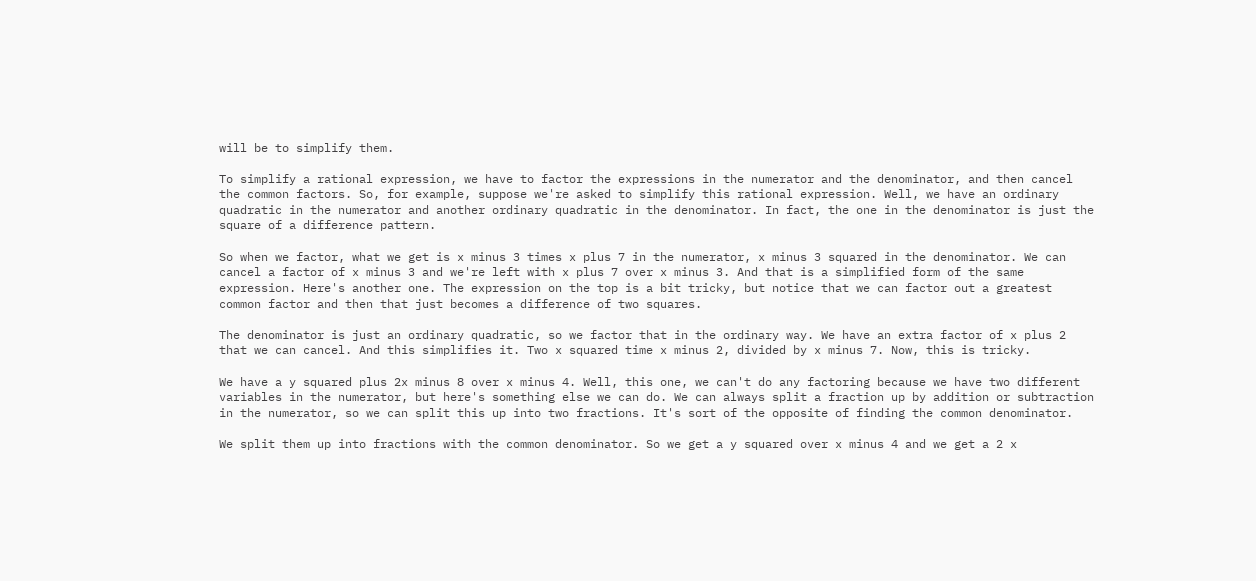will be to simplify them.

To simplify a rational expression, we have to factor the expressions in the numerator and the denominator, and then cancel the common factors. So, for example, suppose we're asked to simplify this rational expression. Well, we have an ordinary quadratic in the numerator and another ordinary quadratic in the denominator. In fact, the one in the denominator is just the square of a difference pattern.

So when we factor, what we get is x minus 3 times x plus 7 in the numerator, x minus 3 squared in the denominator. We can cancel a factor of x minus 3 and we're left with x plus 7 over x minus 3. And that is a simplified form of the same expression. Here's another one. The expression on the top is a bit tricky, but notice that we can factor out a greatest common factor and then that just becomes a difference of two squares.

The denominator is just an ordinary quadratic, so we factor that in the ordinary way. We have an extra factor of x plus 2 that we can cancel. And this simplifies it. Two x squared time x minus 2, divided by x minus 7. Now, this is tricky.

We have a y squared plus 2x minus 8 over x minus 4. Well, this one, we can't do any factoring because we have two different variables in the numerator, but here's something else we can do. We can always split a fraction up by addition or subtraction in the numerator, so we can split this up into two fractions. It's sort of the opposite of finding the common denominator.

We split them up into fractions with the common denominator. So we get a y squared over x minus 4 and we get a 2 x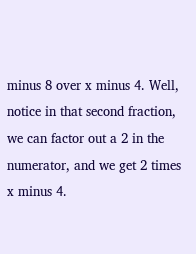minus 8 over x minus 4. Well, notice in that second fraction, we can factor out a 2 in the numerator, and we get 2 times x minus 4.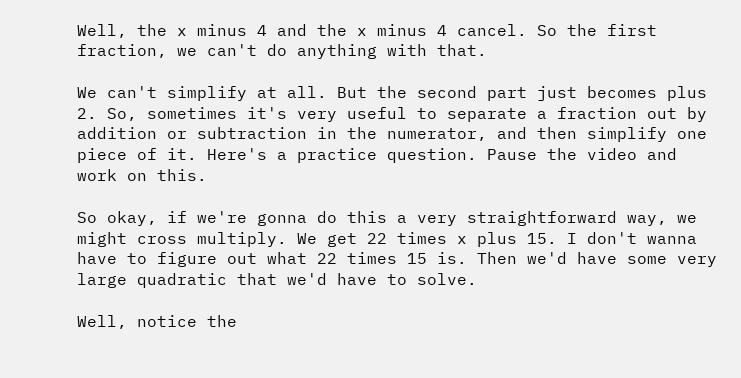Well, the x minus 4 and the x minus 4 cancel. So the first fraction, we can't do anything with that.

We can't simplify at all. But the second part just becomes plus 2. So, sometimes it's very useful to separate a fraction out by addition or subtraction in the numerator, and then simplify one piece of it. Here's a practice question. Pause the video and work on this.

So okay, if we're gonna do this a very straightforward way, we might cross multiply. We get 22 times x plus 15. I don't wanna have to figure out what 22 times 15 is. Then we'd have some very large quadratic that we'd have to solve.

Well, notice the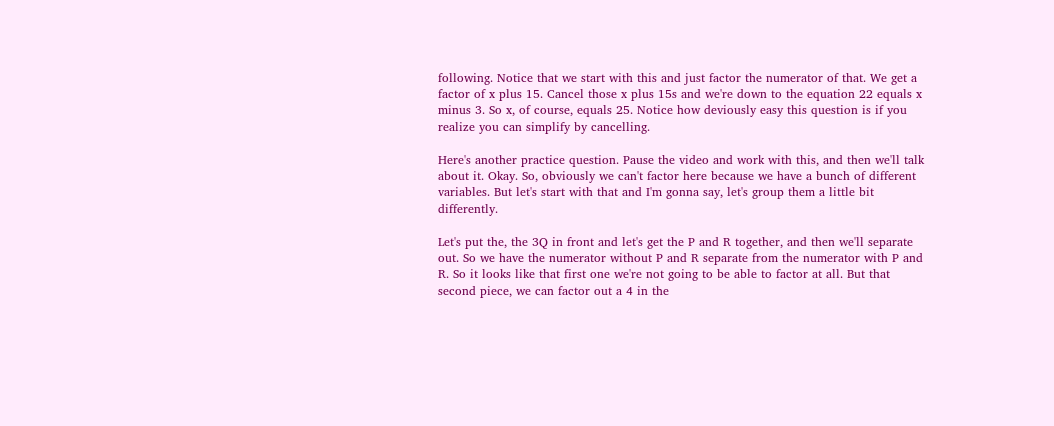following. Notice that we start with this and just factor the numerator of that. We get a factor of x plus 15. Cancel those x plus 15s and we're down to the equation 22 equals x minus 3. So x, of course, equals 25. Notice how deviously easy this question is if you realize you can simplify by cancelling.

Here's another practice question. Pause the video and work with this, and then we'll talk about it. Okay. So, obviously we can't factor here because we have a bunch of different variables. But let's start with that and I'm gonna say, let's group them a little bit differently.

Let's put the, the 3Q in front and let's get the P and R together, and then we'll separate out. So we have the numerator without P and R separate from the numerator with P and R. So it looks like that first one we're not going to be able to factor at all. But that second piece, we can factor out a 4 in the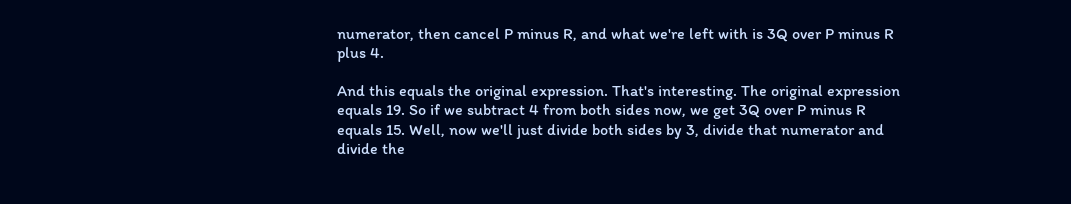numerator, then cancel P minus R, and what we're left with is 3Q over P minus R plus 4.

And this equals the original expression. That's interesting. The original expression equals 19. So if we subtract 4 from both sides now, we get 3Q over P minus R equals 15. Well, now we'll just divide both sides by 3, divide that numerator and divide the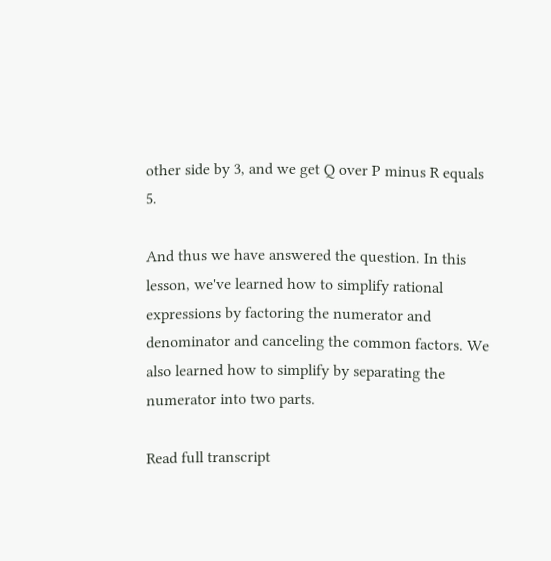other side by 3, and we get Q over P minus R equals 5.

And thus we have answered the question. In this lesson, we've learned how to simplify rational expressions by factoring the numerator and denominator and canceling the common factors. We also learned how to simplify by separating the numerator into two parts.

Read full transcript